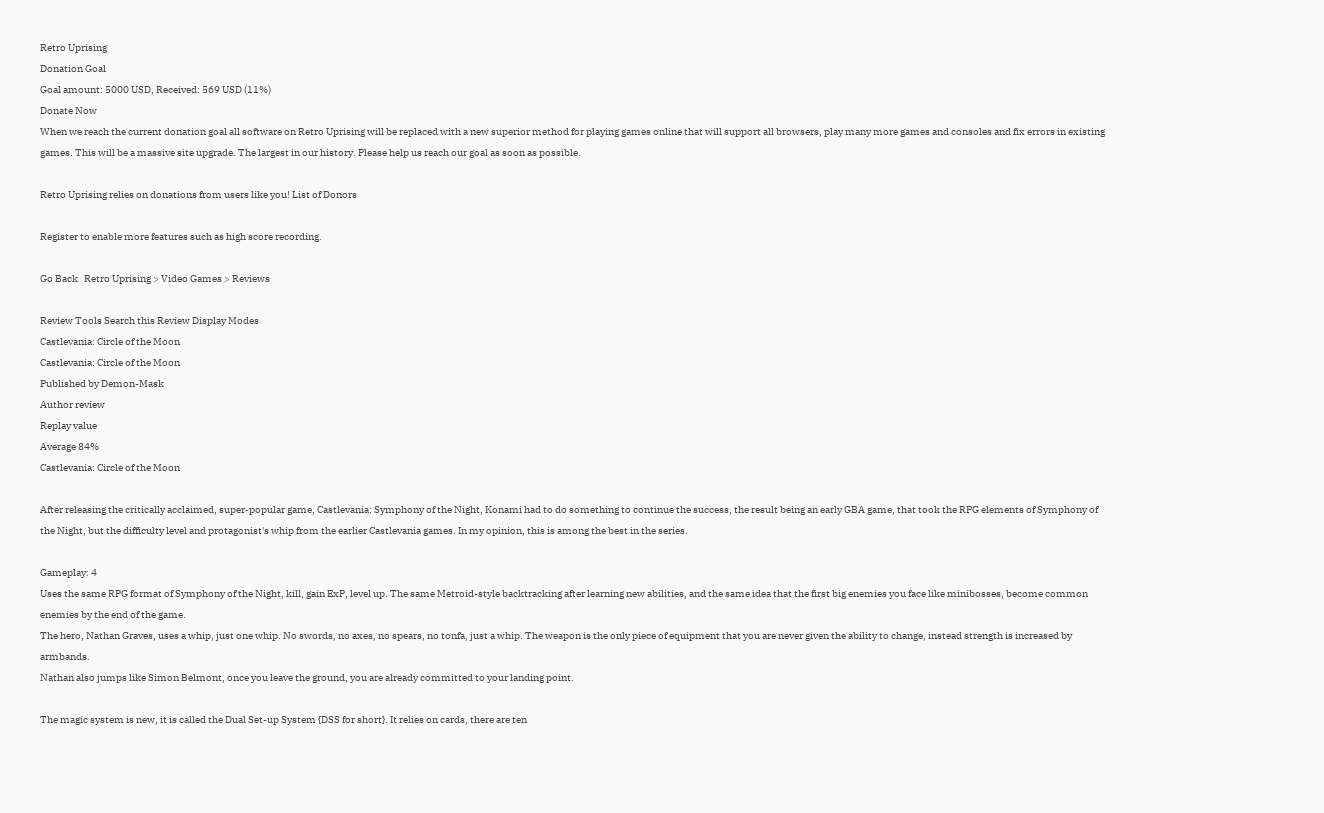Retro Uprising
Donation Goal
Goal amount: 5000 USD, Received: 569 USD (11%)
Donate Now
When we reach the current donation goal all software on Retro Uprising will be replaced with a new superior method for playing games online that will support all browsers, play many more games and consoles and fix errors in existing games. This will be a massive site upgrade. The largest in our history. Please help us reach our goal as soon as possible.

Retro Uprising relies on donations from users like you! List of Donors

Register to enable more features such as high score recording.

Go Back   Retro Uprising > Video Games > Reviews

Review Tools Search this Review Display Modes
Castlevania: Circle of the Moon
Castlevania: Circle of the Moon
Published by Demon-Mask
Author review
Replay value
Average 84%
Castlevania: Circle of the Moon

After releasing the critically acclaimed, super-popular game, Castlevania: Symphony of the Night, Konami had to do something to continue the success, the result being an early GBA game, that took the RPG elements of Symphony of the Night, but the difficulty level and protagonist's whip from the earlier Castlevania games. In my opinion, this is among the best in the series.

Gameplay: 4
Uses the same RPG format of Symphony of the Night, kill, gain ExP, level up. The same Metroid-style backtracking after learning new abilities, and the same idea that the first big enemies you face like minibosses, become common enemies by the end of the game.
The hero, Nathan Graves, uses a whip, just one whip. No swords, no axes, no spears, no tonfa, just a whip. The weapon is the only piece of equipment that you are never given the ability to change, instead strength is increased by armbands.
Nathan also jumps like Simon Belmont, once you leave the ground, you are already committed to your landing point.

The magic system is new, it is called the Dual Set-up System {DSS for short}. It relies on cards, there are ten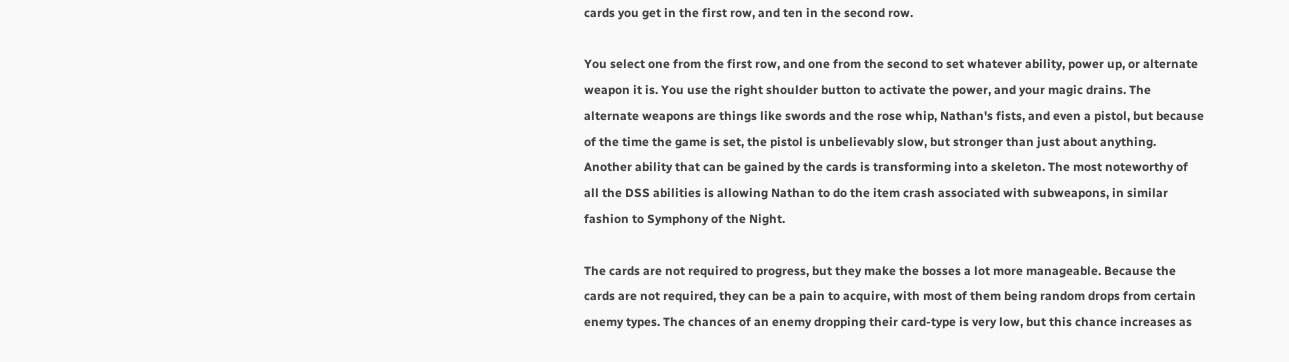cards you get in the first row, and ten in the second row.

You select one from the first row, and one from the second to set whatever ability, power up, or alternate weapon it is. You use the right shoulder button to activate the power, and your magic drains. The alternate weapons are things like swords and the rose whip, Nathan's fists, and even a pistol, but because of the time the game is set, the pistol is unbelievably slow, but stronger than just about anything.
Another ability that can be gained by the cards is transforming into a skeleton. The most noteworthy of all the DSS abilities is allowing Nathan to do the item crash associated with subweapons, in similar fashion to Symphony of the Night.

The cards are not required to progress, but they make the bosses a lot more manageable. Because the cards are not required, they can be a pain to acquire, with most of them being random drops from certain enemy types. The chances of an enemy dropping their card-type is very low, but this chance increases as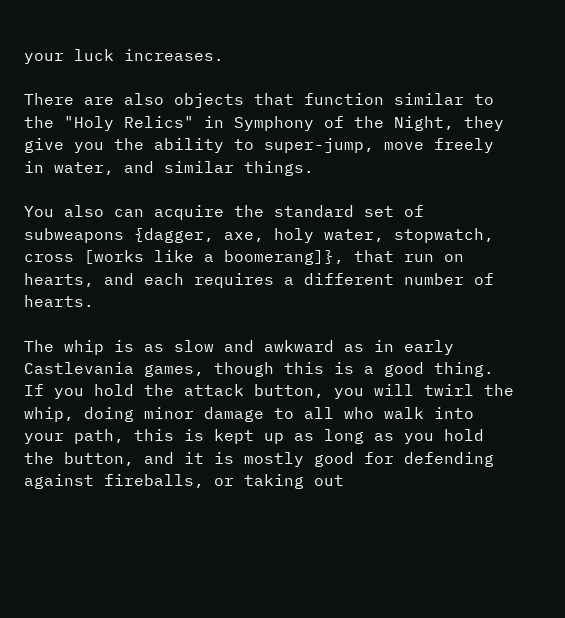your luck increases.

There are also objects that function similar to the "Holy Relics" in Symphony of the Night, they give you the ability to super-jump, move freely in water, and similar things.

You also can acquire the standard set of subweapons {dagger, axe, holy water, stopwatch, cross [works like a boomerang]}, that run on hearts, and each requires a different number of hearts.

The whip is as slow and awkward as in early Castlevania games, though this is a good thing. If you hold the attack button, you will twirl the whip, doing minor damage to all who walk into your path, this is kept up as long as you hold the button, and it is mostly good for defending against fireballs, or taking out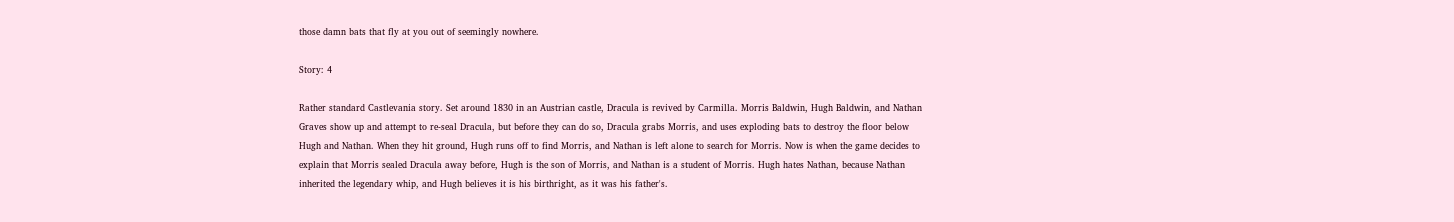those damn bats that fly at you out of seemingly nowhere.

Story: 4

Rather standard Castlevania story. Set around 1830 in an Austrian castle, Dracula is revived by Carmilla. Morris Baldwin, Hugh Baldwin, and Nathan Graves show up and attempt to re-seal Dracula, but before they can do so, Dracula grabs Morris, and uses exploding bats to destroy the floor below Hugh and Nathan. When they hit ground, Hugh runs off to find Morris, and Nathan is left alone to search for Morris. Now is when the game decides to explain that Morris sealed Dracula away before, Hugh is the son of Morris, and Nathan is a student of Morris. Hugh hates Nathan, because Nathan inherited the legendary whip, and Hugh believes it is his birthright, as it was his father's.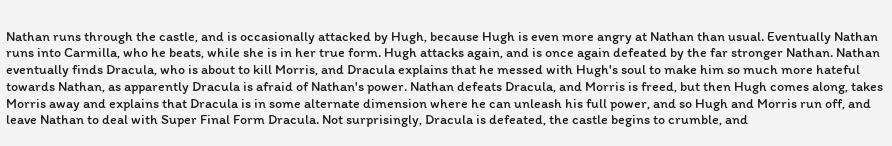Nathan runs through the castle, and is occasionally attacked by Hugh, because Hugh is even more angry at Nathan than usual. Eventually Nathan runs into Carmilla, who he beats, while she is in her true form. Hugh attacks again, and is once again defeated by the far stronger Nathan. Nathan eventually finds Dracula, who is about to kill Morris, and Dracula explains that he messed with Hugh's soul to make him so much more hateful towards Nathan, as apparently Dracula is afraid of Nathan's power. Nathan defeats Dracula, and Morris is freed, but then Hugh comes along, takes Morris away and explains that Dracula is in some alternate dimension where he can unleash his full power, and so Hugh and Morris run off, and leave Nathan to deal with Super Final Form Dracula. Not surprisingly, Dracula is defeated, the castle begins to crumble, and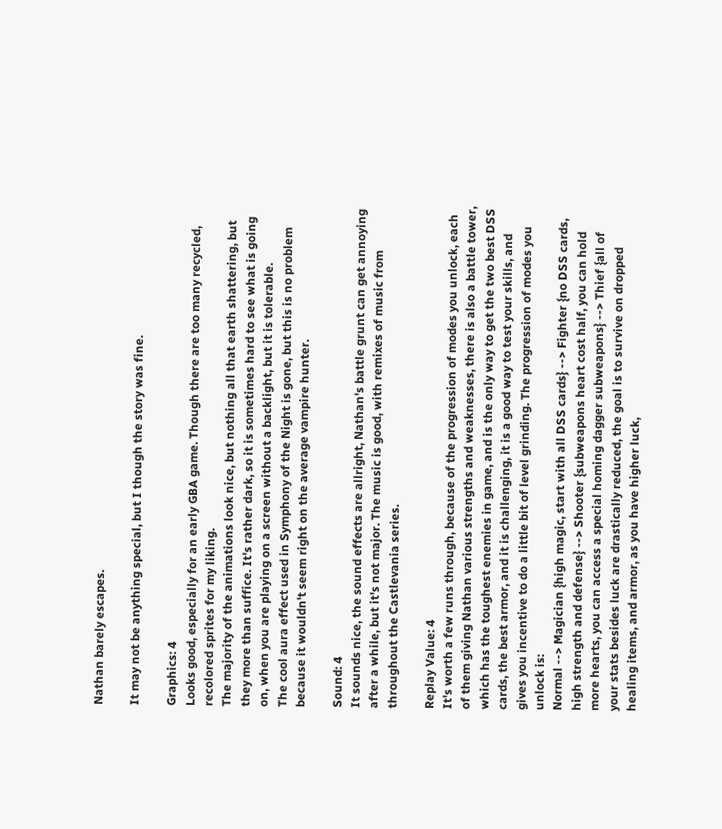Nathan barely escapes.

It may not be anything special, but I though the story was fine.

Graphics: 4
Looks good, especially for an early GBA game. Though there are too many recycled, recolored sprites for my liking.
The majority of the animations look nice, but nothing all that earth shattering, but they more than suffice. It's rather dark, so it is sometimes hard to see what is going on, when you are playing on a screen without a backlight, but it is tolerable.
The cool aura effect used in Symphony of the Night is gone, but this is no problem because it wouldn't seem right on the average vampire hunter.

Sound: 4
It sounds nice, the sound effects are allright, Nathan's battle grunt can get annoying after a while, but it's not major. The music is good, with remixes of music from throughout the Castlevania series.

Replay Value: 4
It's worth a few runs through, because of the progression of modes you unlock, each of them giving Nathan various strengths and weaknesses, there is also a battle tower, which has the toughest enemies in game, and is the only way to get the two best DSS cards, the best armor, and it is challenging, it is a good way to test your skills, and gives you incentive to do a little bit of level grinding. The progression of modes you unlock is:
Normal --> Magician {high magic, start with all DSS cards} --> Fighter {no DSS cards, high strength and defense} --> Shooter {subweapons heart cost half, you can hold more hearts, you can access a special homing dagger subweapons} --> Thief {all of your stats besides luck are drastically reduced, the goal is to survive on dropped healing items, and armor, as you have higher luck,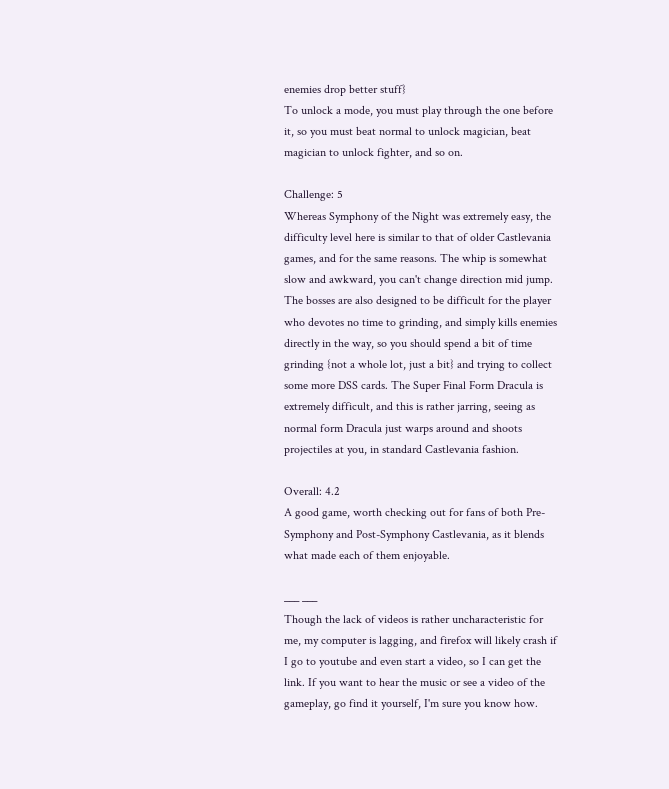enemies drop better stuff}
To unlock a mode, you must play through the one before it, so you must beat normal to unlock magician, beat magician to unlock fighter, and so on.

Challenge: 5
Whereas Symphony of the Night was extremely easy, the difficulty level here is similar to that of older Castlevania games, and for the same reasons. The whip is somewhat slow and awkward, you can't change direction mid jump. The bosses are also designed to be difficult for the player who devotes no time to grinding, and simply kills enemies directly in the way, so you should spend a bit of time grinding {not a whole lot, just a bit} and trying to collect some more DSS cards. The Super Final Form Dracula is extremely difficult, and this is rather jarring, seeing as normal form Dracula just warps around and shoots projectiles at you, in standard Castlevania fashion.

Overall: 4.2
A good game, worth checking out for fans of both Pre-Symphony and Post-Symphony Castlevania, as it blends what made each of them enjoyable.

___ ___
Though the lack of videos is rather uncharacteristic for me, my computer is lagging, and firefox will likely crash if I go to youtube and even start a video, so I can get the link. If you want to hear the music or see a video of the gameplay, go find it yourself, I'm sure you know how.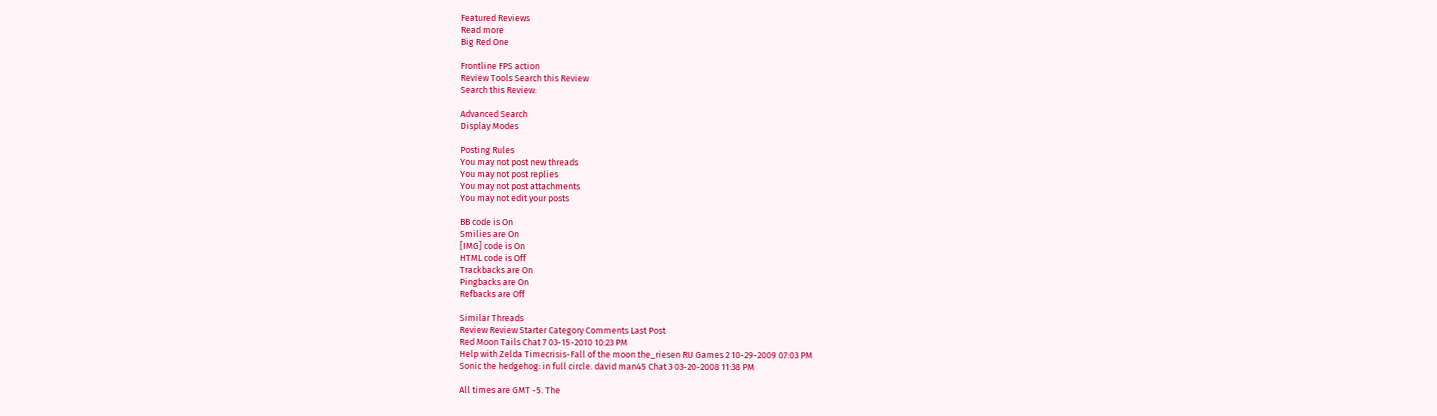Featured Reviews
Read more
Big Red One

Frontline FPS action
Review Tools Search this Review
Search this Review:

Advanced Search
Display Modes

Posting Rules
You may not post new threads
You may not post replies
You may not post attachments
You may not edit your posts

BB code is On
Smilies are On
[IMG] code is On
HTML code is Off
Trackbacks are On
Pingbacks are On
Refbacks are Off

Similar Threads
Review Review Starter Category Comments Last Post
Red Moon Tails Chat 7 03-15-2010 10:23 PM
Help with Zelda Timecrisis-Fall of the moon the_riesen RU Games 2 10-29-2009 07:03 PM
Sonic the hedgehog: in full circle. david man45 Chat 3 03-20-2008 11:38 PM

All times are GMT -5. The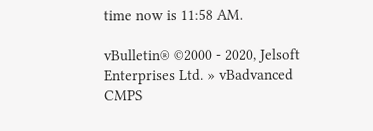time now is 11:58 AM.

vBulletin® ©2000 - 2020, Jelsoft Enterprises Ltd. » vBadvanced CMPS